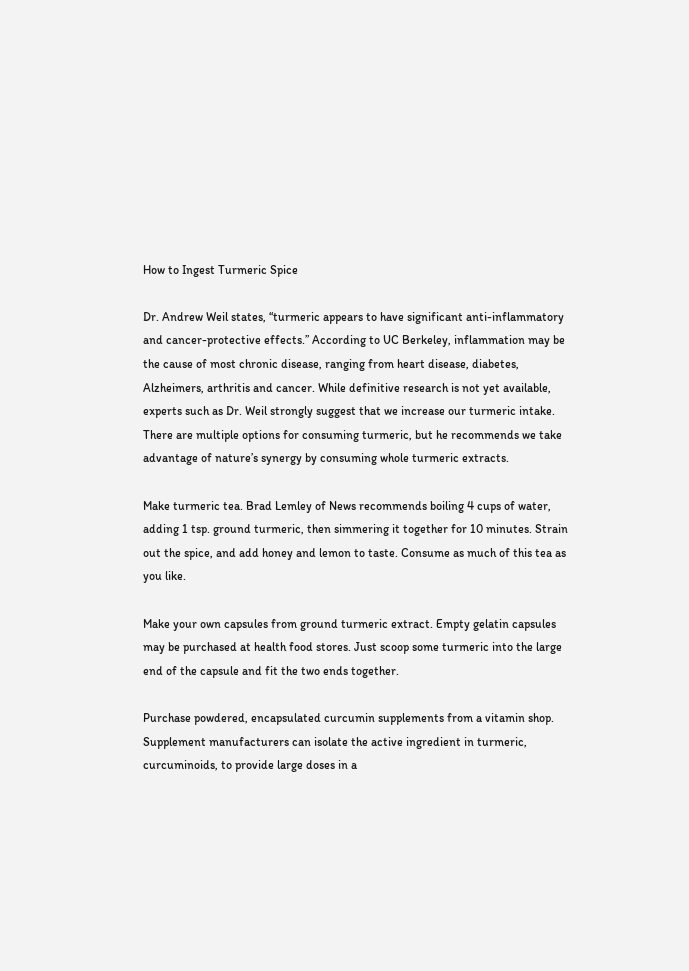How to Ingest Turmeric Spice

Dr. Andrew Weil states, “turmeric appears to have significant anti-inflammatory and cancer-protective effects.” According to UC Berkeley, inflammation may be the cause of most chronic disease, ranging from heart disease, diabetes, Alzheimers, arthritis and cancer. While definitive research is not yet available, experts such as Dr. Weil strongly suggest that we increase our turmeric intake. There are multiple options for consuming turmeric, but he recommends we take advantage of nature’s synergy by consuming whole turmeric extracts.

Make turmeric tea. Brad Lemley of News recommends boiling 4 cups of water, adding 1 tsp. ground turmeric, then simmering it together for 10 minutes. Strain out the spice, and add honey and lemon to taste. Consume as much of this tea as you like.

Make your own capsules from ground turmeric extract. Empty gelatin capsules may be purchased at health food stores. Just scoop some turmeric into the large end of the capsule and fit the two ends together.

Purchase powdered, encapsulated curcumin supplements from a vitamin shop. Supplement manufacturers can isolate the active ingredient in turmeric, curcuminoids, to provide large doses in a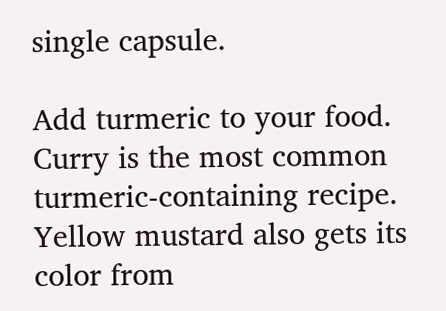single capsule.

Add turmeric to your food. Curry is the most common turmeric-containing recipe. Yellow mustard also gets its color from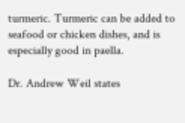turmeric. Turmeric can be added to seafood or chicken dishes, and is especially good in paella.

Dr. Andrew Weil states